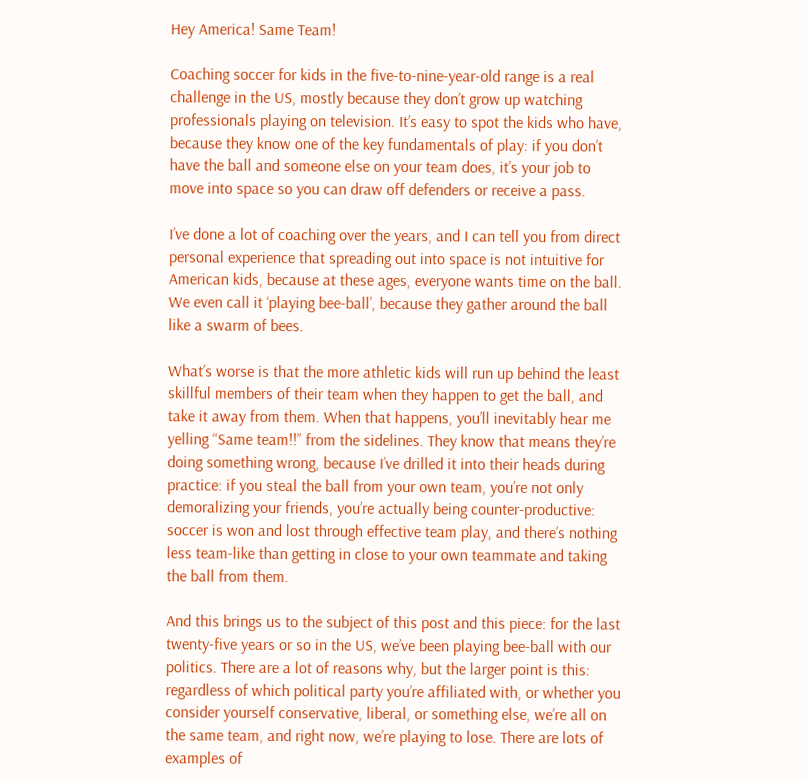Hey America! Same Team!

Coaching soccer for kids in the five-to-nine-year-old range is a real challenge in the US, mostly because they don’t grow up watching professionals playing on television. It’s easy to spot the kids who have, because they know one of the key fundamentals of play: if you don’t have the ball and someone else on your team does, it’s your job to move into space so you can draw off defenders or receive a pass.

I’ve done a lot of coaching over the years, and I can tell you from direct personal experience that spreading out into space is not intuitive for American kids, because at these ages, everyone wants time on the ball. We even call it ‘playing bee-ball’, because they gather around the ball like a swarm of bees.

What’s worse is that the more athletic kids will run up behind the least skillful members of their team when they happen to get the ball, and take it away from them. When that happens, you’ll inevitably hear me yelling “Same team!!” from the sidelines. They know that means they’re doing something wrong, because I’ve drilled it into their heads during practice: if you steal the ball from your own team, you’re not only demoralizing your friends, you’re actually being counter-productive: soccer is won and lost through effective team play, and there’s nothing less team-like than getting in close to your own teammate and taking the ball from them.

And this brings us to the subject of this post and this piece: for the last twenty-five years or so in the US, we’ve been playing bee-ball with our politics. There are a lot of reasons why, but the larger point is this: regardless of which political party you’re affiliated with, or whether you consider yourself conservative, liberal, or something else, we’re all on the same team, and right now, we’re playing to lose. There are lots of examples of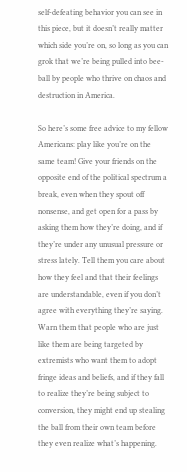self-defeating behavior you can see in this piece, but it doesn’t really matter which side you’re on, so long as you can grok that we’re being pulled into bee-ball by people who thrive on chaos and destruction in America.

So here’s some free advice to my fellow Americans: play like you’re on the same team! Give your friends on the opposite end of the political spectrum a break, even when they spout off nonsense, and get open for a pass by asking them how they’re doing, and if they’re under any unusual pressure or stress lately. Tell them you care about how they feel and that their feelings are understandable, even if you don’t agree with everything they’re saying. Warn them that people who are just like them are being targeted by extremists who want them to adopt fringe ideas and beliefs, and if they fall to realize they’re being subject to conversion, they might end up stealing the ball from their own team before they even realize what’s happening.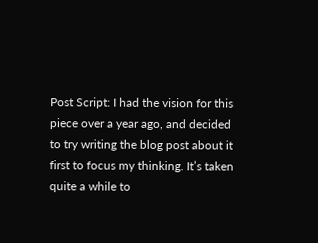Post Script: I had the vision for this piece over a year ago, and decided to try writing the blog post about it first to focus my thinking. It’s taken quite a while to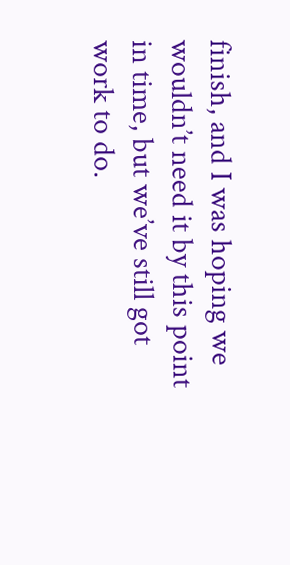finish, and I was hoping we wouldn’t need it by this point in time, but we’ve still got work to do.